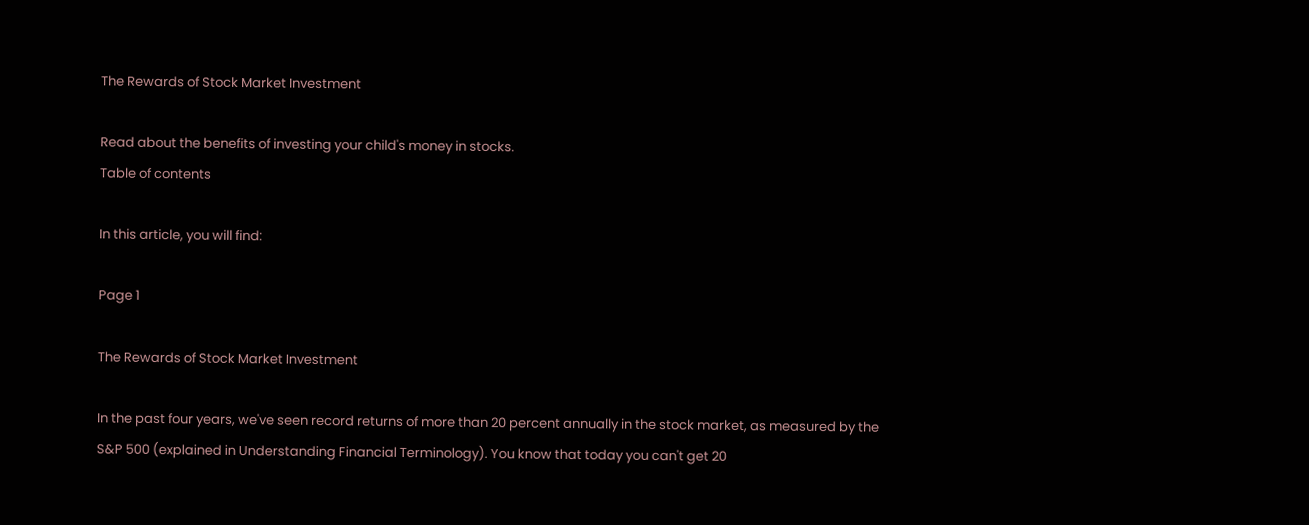The Rewards of Stock Market Investment

Read about the benefits of investing your child's money in stocks.
Table of contents

In this article, you will find:

Page 1

The Rewards of Stock Market Investment

In the past four years, we've seen record returns of more than 20 percent annually in the stock market, as measured by the S&P 500 (explained in Understanding Financial Terminology). You know that today you can't get 20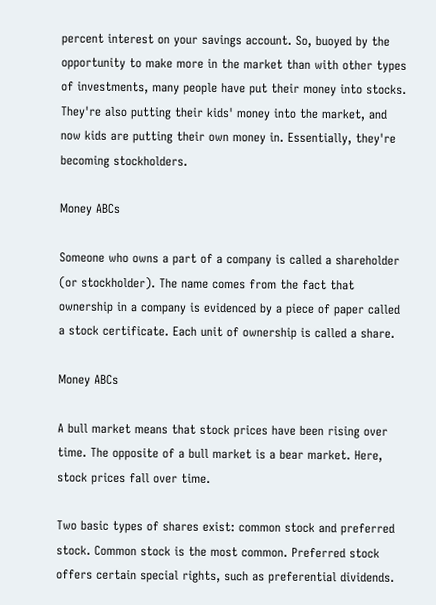percent interest on your savings account. So, buoyed by the opportunity to make more in the market than with other types of investments, many people have put their money into stocks. They're also putting their kids' money into the market, and now kids are putting their own money in. Essentially, they're becoming stockholders.

Money ABCs

Someone who owns a part of a company is called a shareholder (or stockholder). The name comes from the fact that ownership in a company is evidenced by a piece of paper called a stock certificate. Each unit of ownership is called a share.

Money ABCs

A bull market means that stock prices have been rising over time. The opposite of a bull market is a bear market. Here, stock prices fall over time.

Two basic types of shares exist: common stock and preferred stock. Common stock is the most common. Preferred stock offers certain special rights, such as preferential dividends.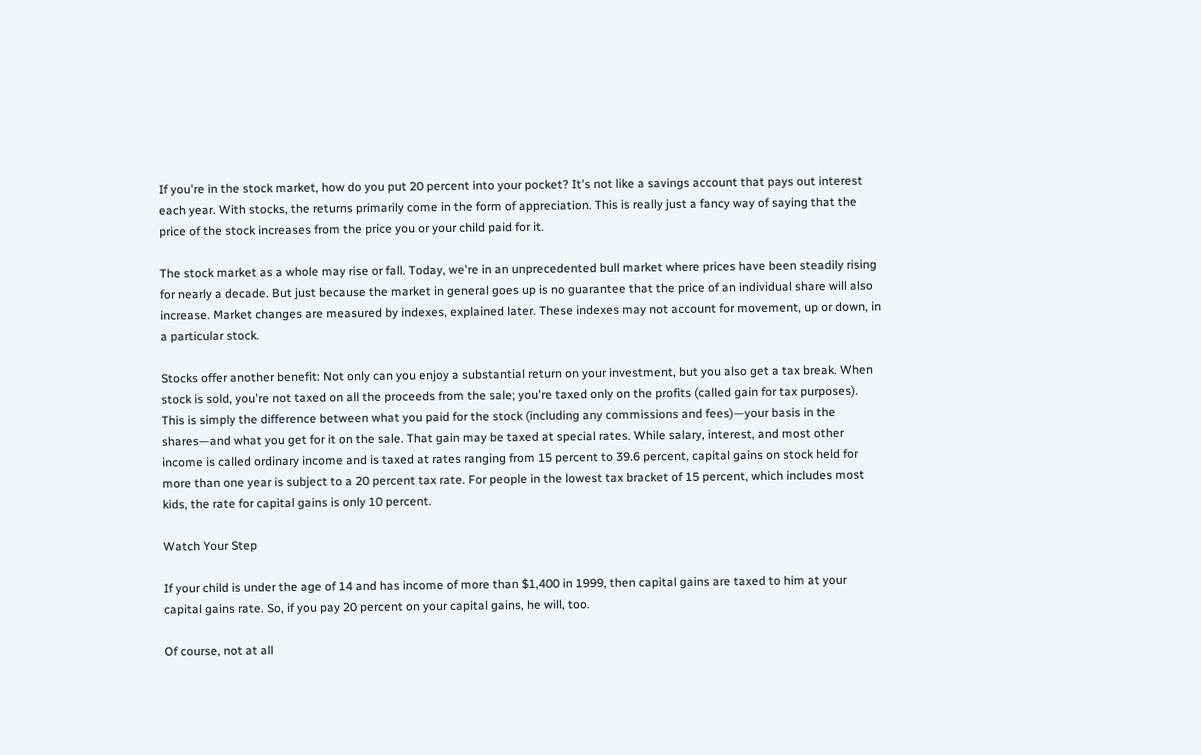If you're in the stock market, how do you put 20 percent into your pocket? It's not like a savings account that pays out interest each year. With stocks, the returns primarily come in the form of appreciation. This is really just a fancy way of saying that the price of the stock increases from the price you or your child paid for it.

The stock market as a whole may rise or fall. Today, we're in an unprecedented bull market where prices have been steadily rising for nearly a decade. But just because the market in general goes up is no guarantee that the price of an individual share will also increase. Market changes are measured by indexes, explained later. These indexes may not account for movement, up or down, in a particular stock.

Stocks offer another benefit: Not only can you enjoy a substantial return on your investment, but you also get a tax break. When stock is sold, you're not taxed on all the proceeds from the sale; you're taxed only on the profits (called gain for tax purposes). This is simply the difference between what you paid for the stock (including any commissions and fees)—your basis in the shares—and what you get for it on the sale. That gain may be taxed at special rates. While salary, interest, and most other income is called ordinary income and is taxed at rates ranging from 15 percent to 39.6 percent, capital gains on stock held for more than one year is subject to a 20 percent tax rate. For people in the lowest tax bracket of 15 percent, which includes most kids, the rate for capital gains is only 10 percent.

Watch Your Step

If your child is under the age of 14 and has income of more than $1,400 in 1999, then capital gains are taxed to him at your capital gains rate. So, if you pay 20 percent on your capital gains, he will, too.

Of course, not at all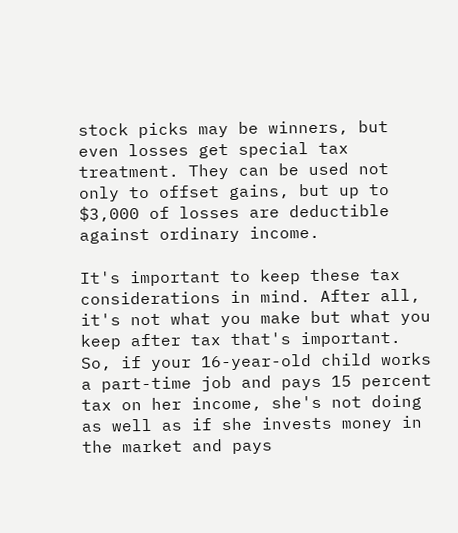stock picks may be winners, but even losses get special tax treatment. They can be used not only to offset gains, but up to $3,000 of losses are deductible against ordinary income.

It's important to keep these tax considerations in mind. After all, it's not what you make but what you keep after tax that's important. So, if your 16-year-old child works a part-time job and pays 15 percent tax on her income, she's not doing as well as if she invests money in the market and pays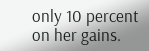only 10 percent on her gains.